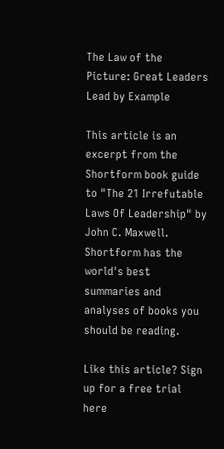The Law of the Picture: Great Leaders Lead by Example

This article is an excerpt from the Shortform book guide to "The 21 Irrefutable Laws Of Leadership" by John C. Maxwell. Shortform has the world's best summaries and analyses of books you should be reading.

Like this article? Sign up for a free trial here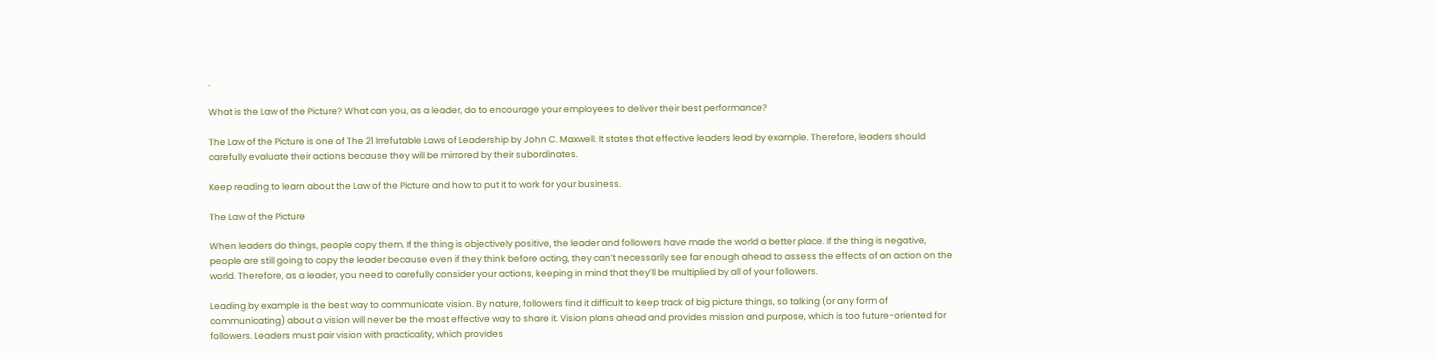.

What is the Law of the Picture? What can you, as a leader, do to encourage your employees to deliver their best performance?

The Law of the Picture is one of The 21 Irrefutable Laws of Leadership by John C. Maxwell. It states that effective leaders lead by example. Therefore, leaders should carefully evaluate their actions because they will be mirrored by their subordinates.

Keep reading to learn about the Law of the Picture and how to put it to work for your business.

The Law of the Picture

When leaders do things, people copy them. If the thing is objectively positive, the leader and followers have made the world a better place. If the thing is negative, people are still going to copy the leader because even if they think before acting, they can’t necessarily see far enough ahead to assess the effects of an action on the world. Therefore, as a leader, you need to carefully consider your actions, keeping in mind that they’ll be multiplied by all of your followers.

Leading by example is the best way to communicate vision. By nature, followers find it difficult to keep track of big picture things, so talking (or any form of communicating) about a vision will never be the most effective way to share it. Vision plans ahead and provides mission and purpose, which is too future-oriented for followers. Leaders must pair vision with practicality, which provides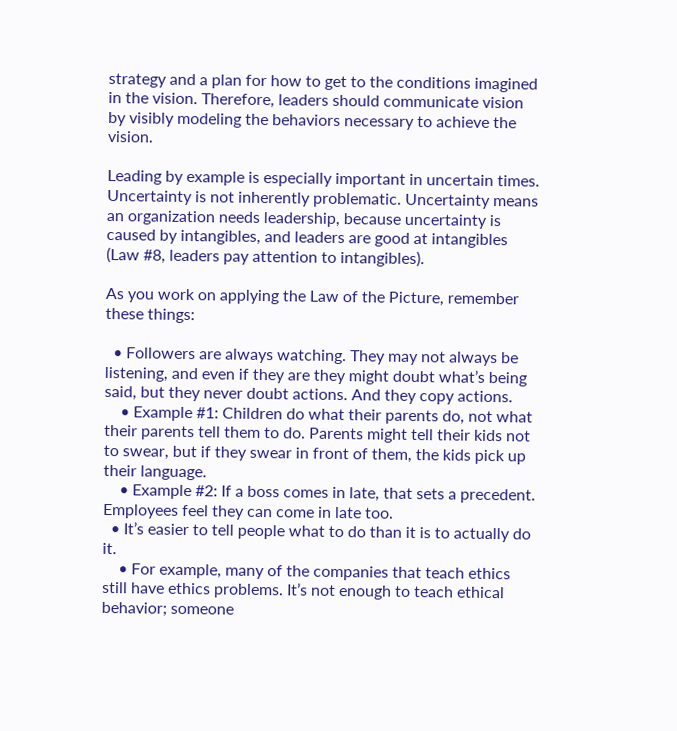strategy and a plan for how to get to the conditions imagined in the vision. Therefore, leaders should communicate vision by visibly modeling the behaviors necessary to achieve the vision.

Leading by example is especially important in uncertain times. Uncertainty is not inherently problematic. Uncertainty means an organization needs leadership, because uncertainty is caused by intangibles, and leaders are good at intangibles (Law #8, leaders pay attention to intangibles).

As you work on applying the Law of the Picture, remember these things:

  • Followers are always watching. They may not always be listening, and even if they are they might doubt what’s being said, but they never doubt actions. And they copy actions.
    • Example #1: Children do what their parents do, not what their parents tell them to do. Parents might tell their kids not to swear, but if they swear in front of them, the kids pick up their language.
    • Example #2: If a boss comes in late, that sets a precedent. Employees feel they can come in late too.
  • It’s easier to tell people what to do than it is to actually do it.
    • For example, many of the companies that teach ethics still have ethics problems. It’s not enough to teach ethical behavior; someone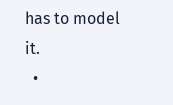has to model it.
  •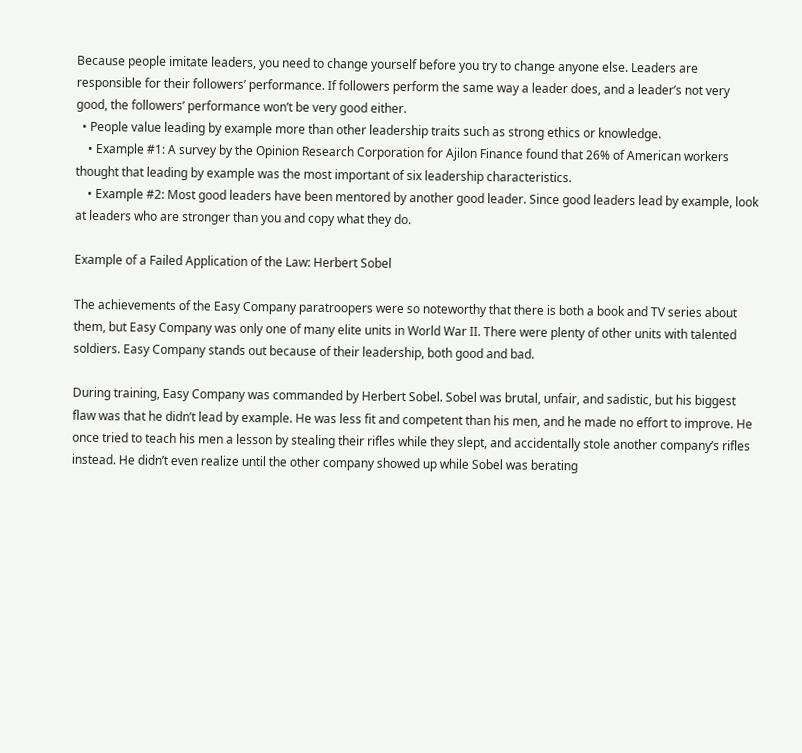Because people imitate leaders, you need to change yourself before you try to change anyone else. Leaders are responsible for their followers’ performance. If followers perform the same way a leader does, and a leader’s not very good, the followers’ performance won’t be very good either.
  • People value leading by example more than other leadership traits such as strong ethics or knowledge.
    • Example #1: A survey by the Opinion Research Corporation for Ajilon Finance found that 26% of American workers thought that leading by example was the most important of six leadership characteristics.
    • Example #2: Most good leaders have been mentored by another good leader. Since good leaders lead by example, look at leaders who are stronger than you and copy what they do.

Example of a Failed Application of the Law: Herbert Sobel

The achievements of the Easy Company paratroopers were so noteworthy that there is both a book and TV series about them, but Easy Company was only one of many elite units in World War II. There were plenty of other units with talented soldiers. Easy Company stands out because of their leadership, both good and bad.

During training, Easy Company was commanded by Herbert Sobel. Sobel was brutal, unfair, and sadistic, but his biggest flaw was that he didn’t lead by example. He was less fit and competent than his men, and he made no effort to improve. He once tried to teach his men a lesson by stealing their rifles while they slept, and accidentally stole another company’s rifles instead. He didn’t even realize until the other company showed up while Sobel was berating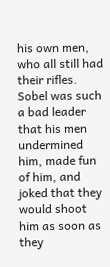his own men, who all still had their rifles. Sobel was such a bad leader that his men undermined him, made fun of him, and joked that they would shoot him as soon as they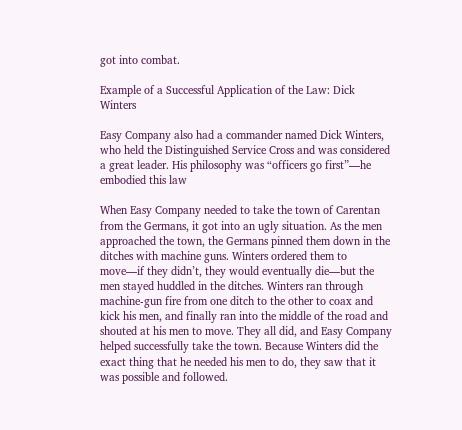got into combat.

Example of a Successful Application of the Law: Dick Winters

Easy Company also had a commander named Dick Winters, who held the Distinguished Service Cross and was considered a great leader. His philosophy was “officers go first”—he embodied this law

When Easy Company needed to take the town of Carentan from the Germans, it got into an ugly situation. As the men approached the town, the Germans pinned them down in the ditches with machine guns. Winters ordered them to move—if they didn’t, they would eventually die—but the men stayed huddled in the ditches. Winters ran through machine-gun fire from one ditch to the other to coax and kick his men, and finally ran into the middle of the road and shouted at his men to move. They all did, and Easy Company helped successfully take the town. Because Winters did the exact thing that he needed his men to do, they saw that it was possible and followed.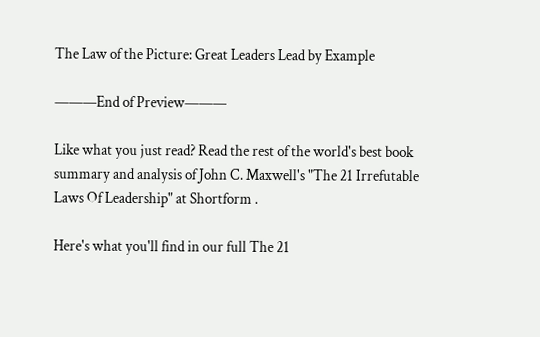The Law of the Picture: Great Leaders Lead by Example

———End of Preview———

Like what you just read? Read the rest of the world's best book summary and analysis of John C. Maxwell's "The 21 Irrefutable Laws Of Leadership" at Shortform .

Here's what you'll find in our full The 21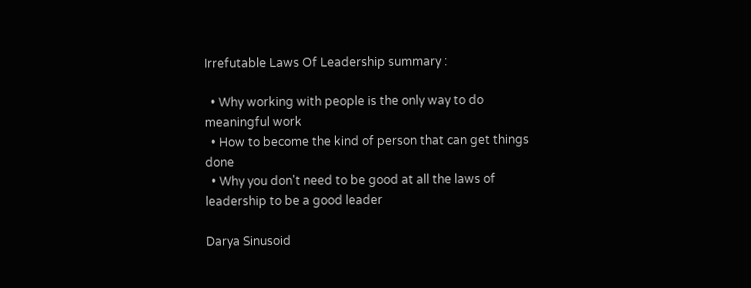Irrefutable Laws Of Leadership summary :

  • Why working with people is the only way to do meaningful work
  • How to become the kind of person that can get things done
  • Why you don't need to be good at all the laws of leadership to be a good leader

Darya Sinusoid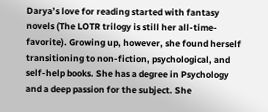Darya’s love for reading started with fantasy novels (The LOTR trilogy is still her all-time-favorite). Growing up, however, she found herself transitioning to non-fiction, psychological, and self-help books. She has a degree in Psychology and a deep passion for the subject. She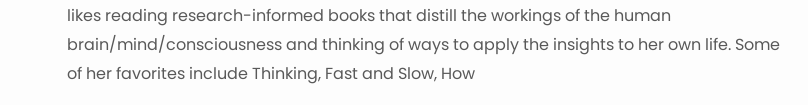likes reading research-informed books that distill the workings of the human brain/mind/consciousness and thinking of ways to apply the insights to her own life. Some of her favorites include Thinking, Fast and Slow, How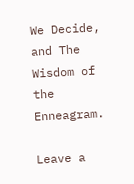We Decide, and The Wisdom of the Enneagram.

Leave a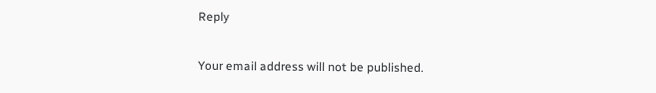Reply

Your email address will not be published.